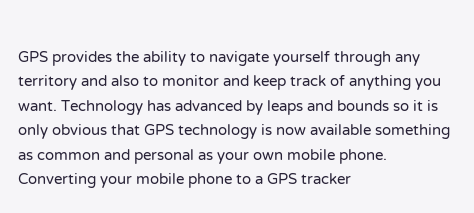GPS provides the ability to navigate yourself through any territory and also to monitor and keep track of anything you want. Technology has advanced by leaps and bounds so it is only obvious that GPS technology is now available something as common and personal as your own mobile phone. Converting your mobile phone to a GPS tracker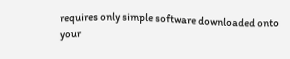requires only simple software downloaded onto your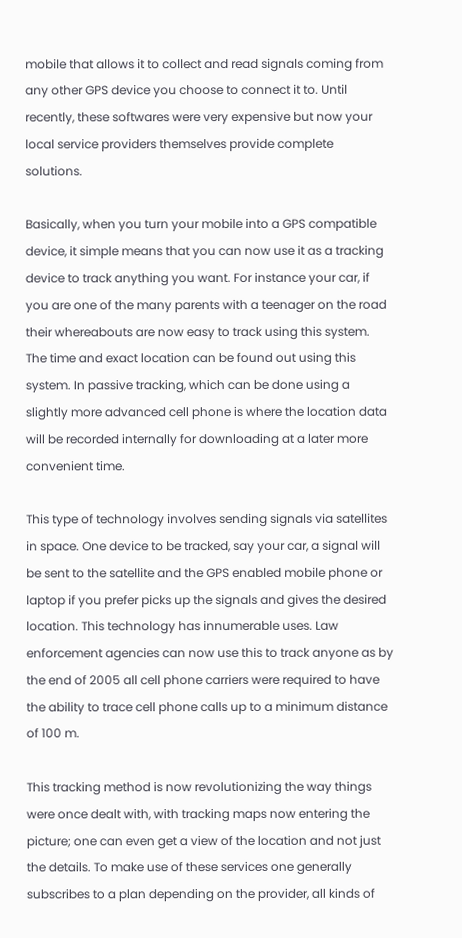mobile that allows it to collect and read signals coming from any other GPS device you choose to connect it to. Until recently, these softwares were very expensive but now your local service providers themselves provide complete solutions.

Basically, when you turn your mobile into a GPS compatible device, it simple means that you can now use it as a tracking device to track anything you want. For instance your car, if you are one of the many parents with a teenager on the road their whereabouts are now easy to track using this system. The time and exact location can be found out using this system. In passive tracking, which can be done using a slightly more advanced cell phone is where the location data will be recorded internally for downloading at a later more convenient time.

This type of technology involves sending signals via satellites in space. One device to be tracked, say your car, a signal will be sent to the satellite and the GPS enabled mobile phone or laptop if you prefer picks up the signals and gives the desired location. This technology has innumerable uses. Law enforcement agencies can now use this to track anyone as by the end of 2005 all cell phone carriers were required to have the ability to trace cell phone calls up to a minimum distance of 100 m.

This tracking method is now revolutionizing the way things were once dealt with, with tracking maps now entering the picture; one can even get a view of the location and not just the details. To make use of these services one generally subscribes to a plan depending on the provider, all kinds of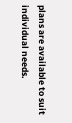plans are available to suit individual needs.